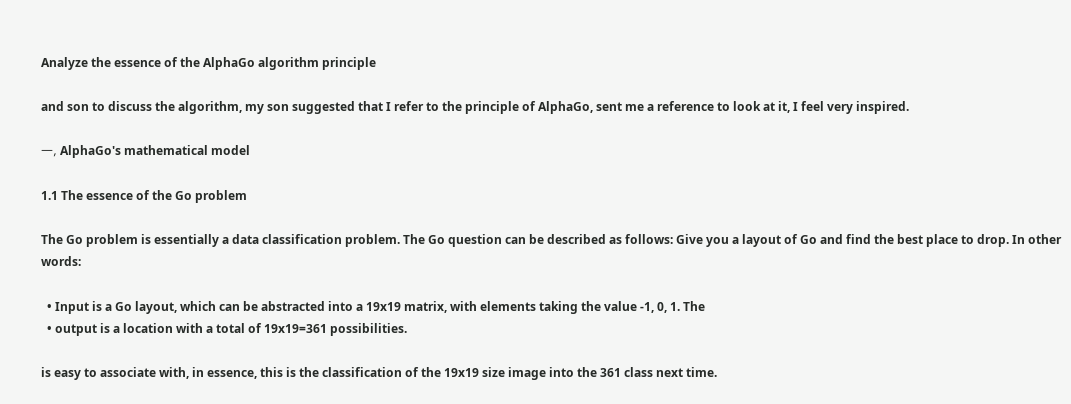Analyze the essence of the AlphaGo algorithm principle

and son to discuss the algorithm, my son suggested that I refer to the principle of AlphaGo, sent me a reference to look at it, I feel very inspired.

一, AlphaGo's mathematical model

1.1 The essence of the Go problem

The Go problem is essentially a data classification problem. The Go question can be described as follows: Give you a layout of Go and find the best place to drop. In other words:

  • Input is a Go layout, which can be abstracted into a 19x19 matrix, with elements taking the value -1, 0, 1. The
  • output is a location with a total of 19x19=361 possibilities.

is easy to associate with, in essence, this is the classification of the 19x19 size image into the 361 class next time.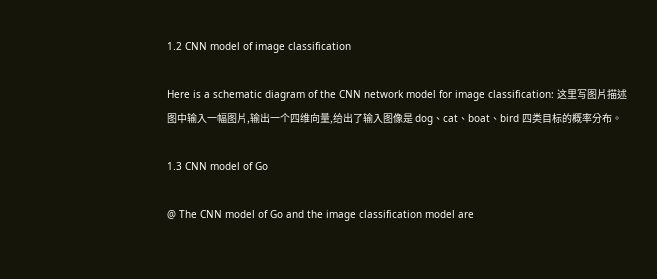1.2 CNN model of image classification

Here is a schematic diagram of the CNN network model for image classification: 这里写图片描述 图中输入一幅图片,输出一个四维向量,给出了输入图像是 dog、cat、boat、bird 四类目标的概率分布。

1.3 CNN model of Go

@ The CNN model of Go and the image classification model are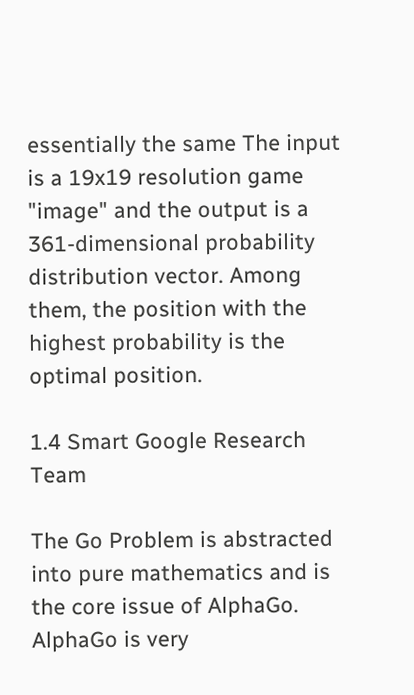essentially the same The input is a 19x19 resolution game "image" and the output is a 361-dimensional probability distribution vector. Among them, the position with the highest probability is the optimal position.

1.4 Smart Google Research Team

The Go Problem is abstracted into pure mathematics and is the core issue of AlphaGo. AlphaGo is very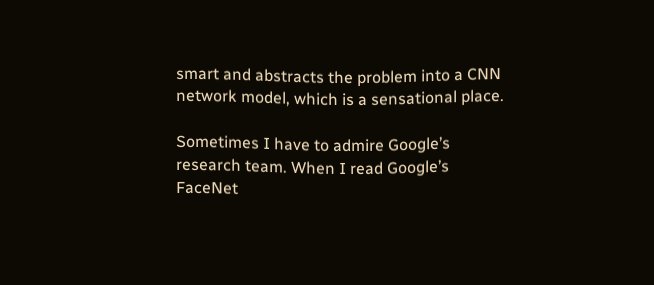smart and abstracts the problem into a CNN network model, which is a sensational place.

Sometimes I have to admire Google’s research team. When I read Google’s FaceNet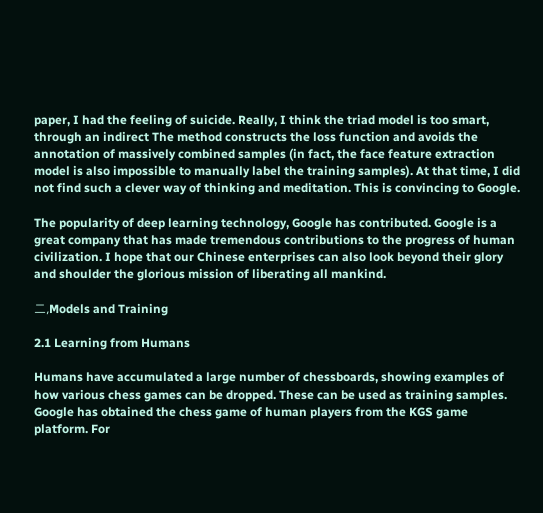paper, I had the feeling of suicide. Really, I think the triad model is too smart, through an indirect The method constructs the loss function and avoids the annotation of massively combined samples (in fact, the face feature extraction model is also impossible to manually label the training samples). At that time, I did not find such a clever way of thinking and meditation. This is convincing to Google.

The popularity of deep learning technology, Google has contributed. Google is a great company that has made tremendous contributions to the progress of human civilization. I hope that our Chinese enterprises can also look beyond their glory and shoulder the glorious mission of liberating all mankind.

二,Models and Training

2.1 Learning from Humans

Humans have accumulated a large number of chessboards, showing examples of how various chess games can be dropped. These can be used as training samples. Google has obtained the chess game of human players from the KGS game platform. For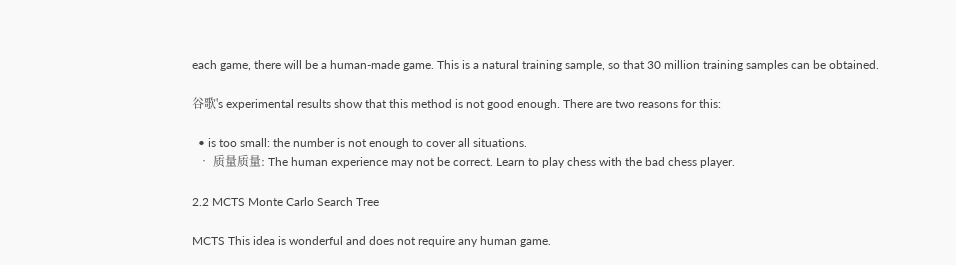each game, there will be a human-made game. This is a natural training sample, so that 30 million training samples can be obtained.

谷歌's experimental results show that this method is not good enough. There are two reasons for this:

  • is too small: the number is not enough to cover all situations.
  • 质量质量: The human experience may not be correct. Learn to play chess with the bad chess player.

2.2 MCTS Monte Carlo Search Tree

MCTS This idea is wonderful and does not require any human game.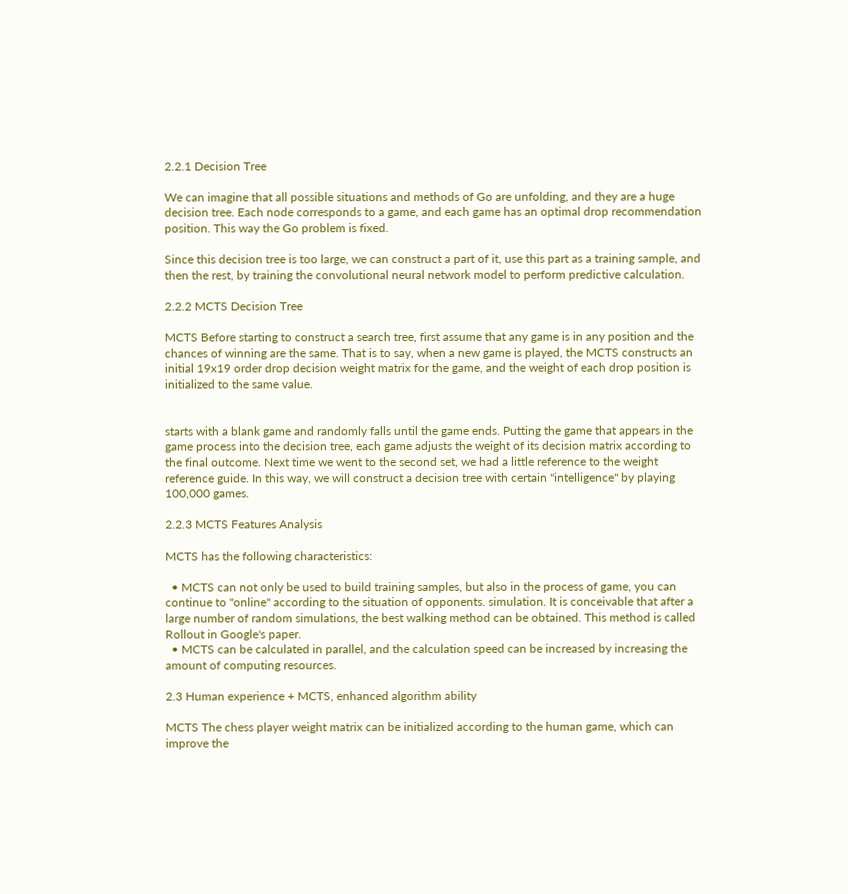2.2.1 Decision Tree

We can imagine that all possible situations and methods of Go are unfolding, and they are a huge decision tree. Each node corresponds to a game, and each game has an optimal drop recommendation position. This way the Go problem is fixed.

Since this decision tree is too large, we can construct a part of it, use this part as a training sample, and then the rest, by training the convolutional neural network model to perform predictive calculation.

2.2.2 MCTS Decision Tree

MCTS Before starting to construct a search tree, first assume that any game is in any position and the chances of winning are the same. That is to say, when a new game is played, the MCTS constructs an initial 19x19 order drop decision weight matrix for the game, and the weight of each drop position is initialized to the same value.


starts with a blank game and randomly falls until the game ends. Putting the game that appears in the game process into the decision tree, each game adjusts the weight of its decision matrix according to the final outcome. Next time we went to the second set, we had a little reference to the weight reference guide. In this way, we will construct a decision tree with certain "intelligence" by playing 100,000 games.

2.2.3 MCTS Features Analysis

MCTS has the following characteristics:

  • MCTS can not only be used to build training samples, but also in the process of game, you can continue to "online" according to the situation of opponents. simulation. It is conceivable that after a large number of random simulations, the best walking method can be obtained. This method is called Rollout in Google's paper.
  • MCTS can be calculated in parallel, and the calculation speed can be increased by increasing the amount of computing resources.

2.3 Human experience + MCTS, enhanced algorithm ability

MCTS The chess player weight matrix can be initialized according to the human game, which can improve the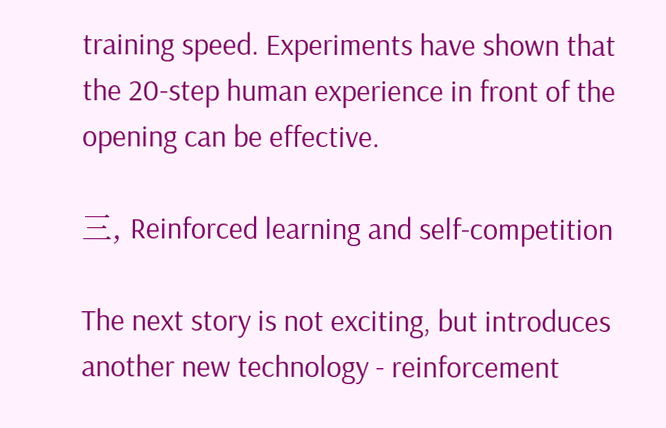training speed. Experiments have shown that the 20-step human experience in front of the opening can be effective.

三, Reinforced learning and self-competition

The next story is not exciting, but introduces another new technology - reinforcement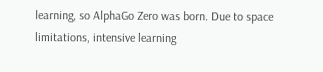learning, so AlphaGo Zero was born. Due to space limitations, intensive learning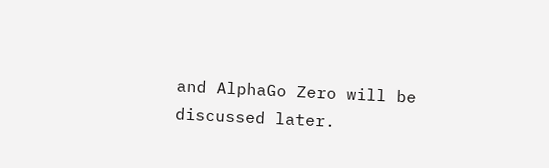and AlphaGo Zero will be discussed later.